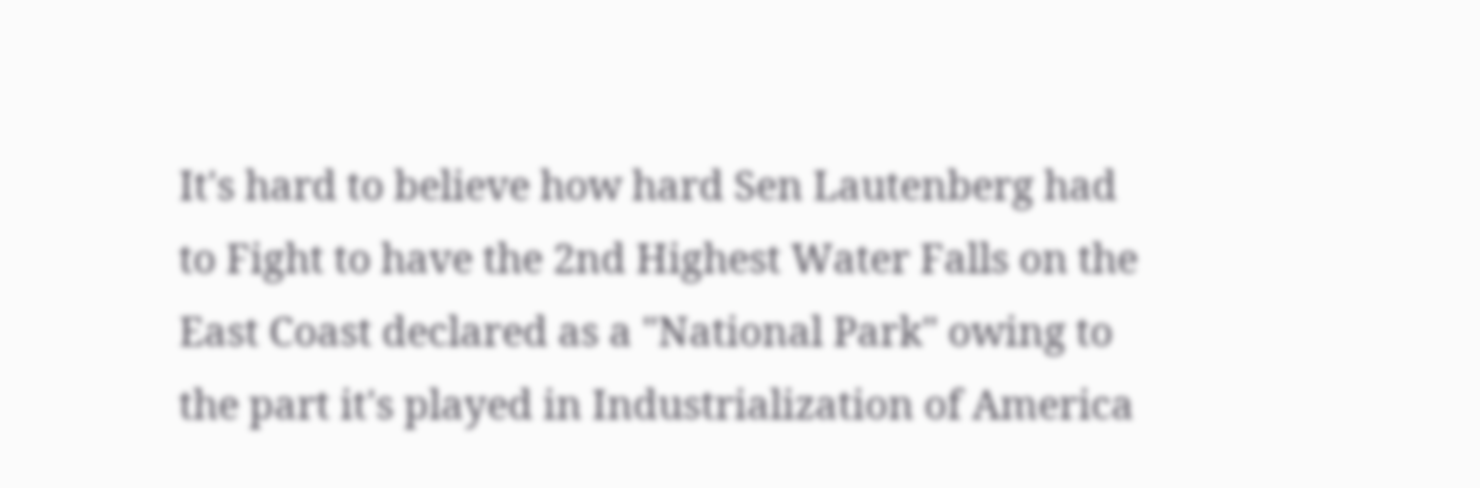It's hard to believe how hard Sen Lautenberg had
to Fight to have the 2nd Highest Water Falls on the
East Coast declared as a "National Park" owing to
the part it's played in Industrialization of America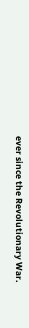ever since the Revolutionary War.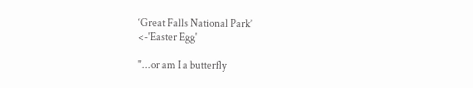‘Great Falls National Park’
<-'Easter Egg'

"...or am I a butterfly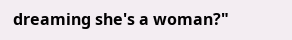dreaming she's a woman?"